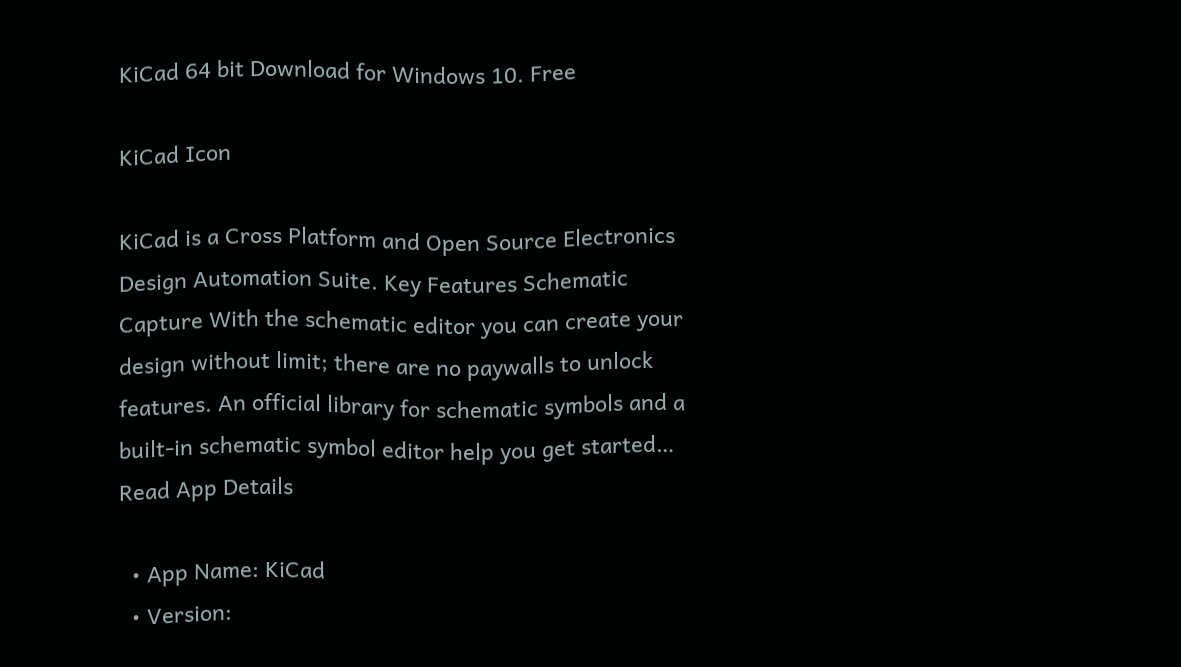KiCad 64 bit Download for Windows 10. Free

KiCad Icon

KiCad is a Cross Platform and Open Source Electronics Design Automation Suite. Key Features Schematic Capture With the schematic editor you can create your design without limit; there are no paywalls to unlock features. An official library for schematic symbols and a built-in schematic symbol editor help you get started… Read App Details

  • App Name: KiCad
  • Version: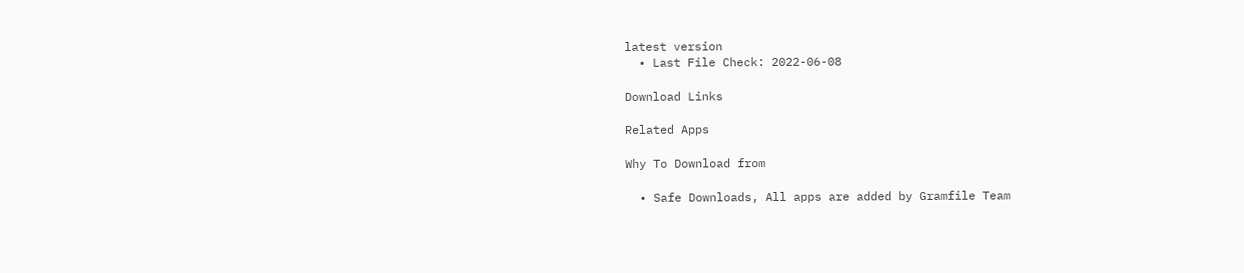latest version
  • Last File Check: 2022-06-08

Download Links

Related Apps

Why To Download from

  • Safe Downloads, All apps are added by Gramfile Team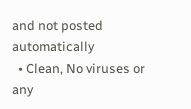and not posted automatically
  • Clean, No viruses or any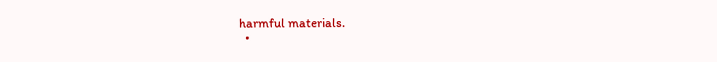harmful materials.
  •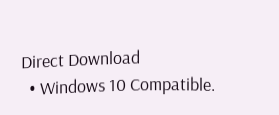Direct Download
  • Windows 10 Compatible.